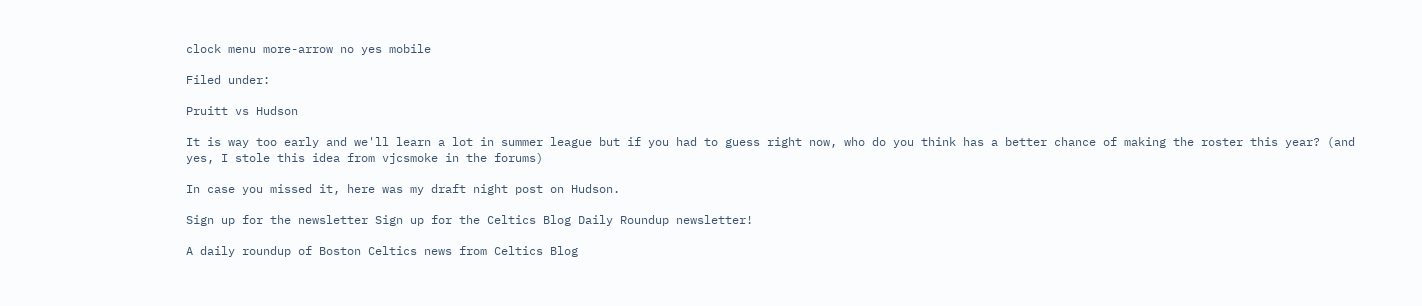clock menu more-arrow no yes mobile

Filed under:

Pruitt vs Hudson

It is way too early and we'll learn a lot in summer league but if you had to guess right now, who do you think has a better chance of making the roster this year? (and yes, I stole this idea from vjcsmoke in the forums)

In case you missed it, here was my draft night post on Hudson.

Sign up for the newsletter Sign up for the Celtics Blog Daily Roundup newsletter!

A daily roundup of Boston Celtics news from Celtics Blog